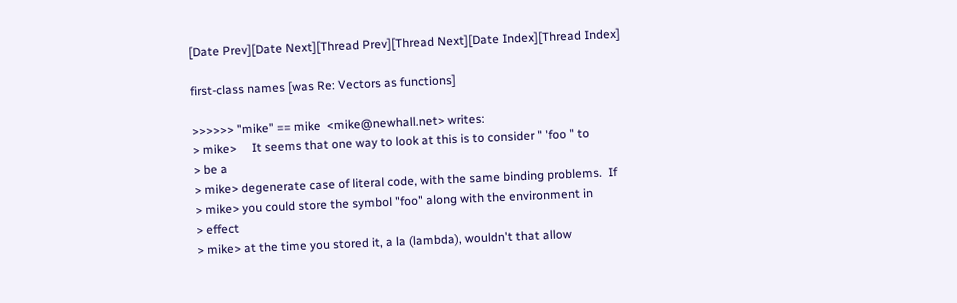[Date Prev][Date Next][Thread Prev][Thread Next][Date Index][Thread Index]

first-class names [was Re: Vectors as functions]

>>>>>> "mike" == mike  <mike@newhall.net> writes:
> mike>     It seems that one way to look at this is to consider " 'foo " to
> be a
> mike> degenerate case of literal code, with the same binding problems.  If
> mike> you could store the symbol "foo" along with the environment in
> effect
> mike> at the time you stored it, a la (lambda), wouldn't that allow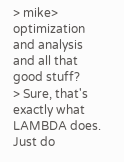> mike> optimization and analysis and all that good stuff?
> Sure, that's exactly what LAMBDA does.  Just do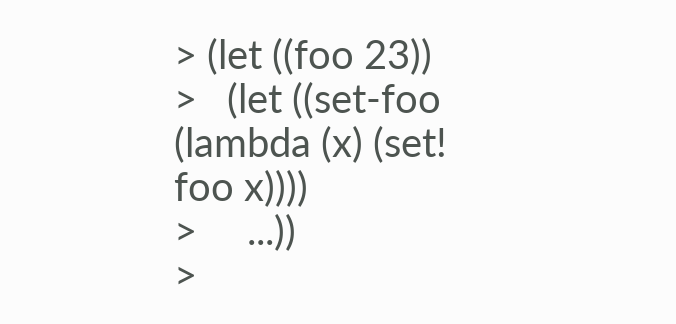> (let ((foo 23))
>   (let ((set-foo (lambda (x) (set! foo x))))
>     ...))
>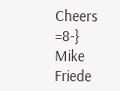Cheers =8-} Mike Friede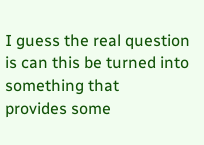I guess the real question is can this be turned into something that
provides some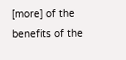[more] of the benefits of the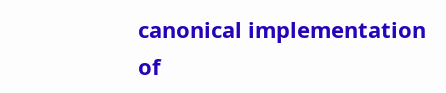canonical implementation
of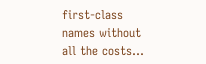first-class names without all the costs...